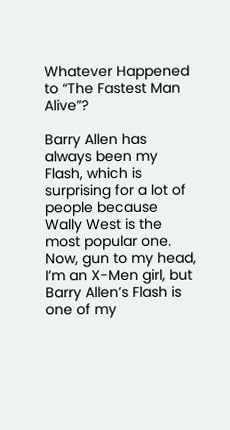Whatever Happened to “The Fastest Man Alive”?

Barry Allen has always been my Flash, which is surprising for a lot of people because Wally West is the most popular one. Now, gun to my head, I’m an X-Men girl, but Barry Allen’s Flash is one of my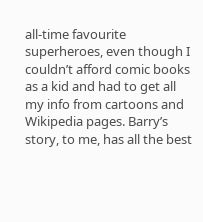all-time favourite superheroes, even though I couldn’t afford comic books as a kid and had to get all my info from cartoons and Wikipedia pages. Barry’s story, to me, has all the best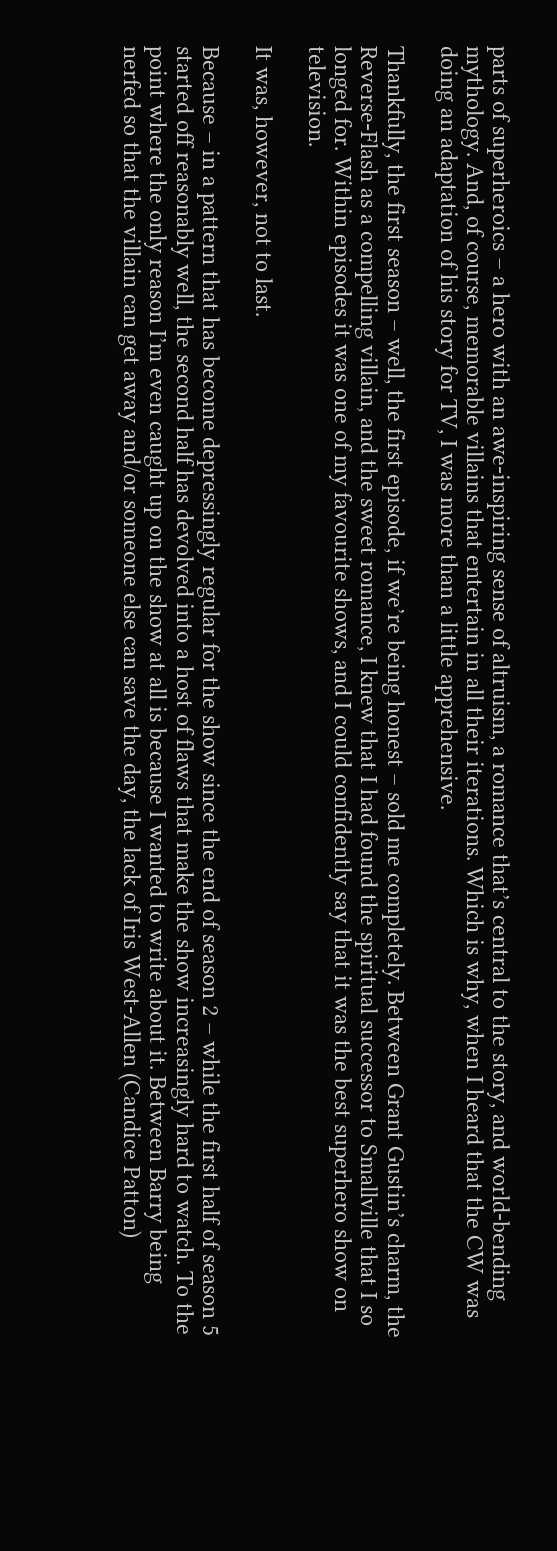parts of superheroics – a hero with an awe-inspiring sense of altruism, a romance that’s central to the story, and world-bending mythology. And, of course, memorable villains that entertain in all their iterations. Which is why, when I heard that the CW was doing an adaptation of his story for TV, I was more than a little apprehensive.

Thankfully, the first season – well, the first episode, if we’re being honest – sold me completely. Between Grant Gustin’s charm, the Reverse-Flash as a compelling villain, and the sweet romance, I knew that I had found the spiritual successor to Smallville that I so longed for. Within episodes it was one of my favourite shows, and I could confidently say that it was the best superhero show on television.

It was, however, not to last.

Because – in a pattern that has become depressingly regular for the show since the end of season 2 – while the first half of season 5 started off reasonably well, the second half has devolved into a host of flaws that make the show increasingly hard to watch. To the point where the only reason I’m even caught up on the show at all is because I wanted to write about it. Between Barry being nerfed so that the villain can get away and/or someone else can save the day, the lack of Iris West-Allen (Candice Patton)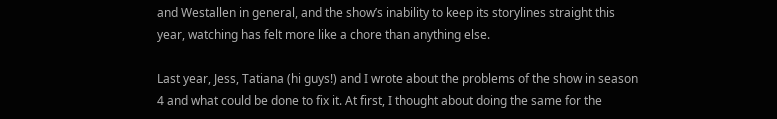and Westallen in general, and the show’s inability to keep its storylines straight this year, watching has felt more like a chore than anything else.

Last year, Jess, Tatiana (hi guys!) and I wrote about the problems of the show in season 4 and what could be done to fix it. At first, I thought about doing the same for the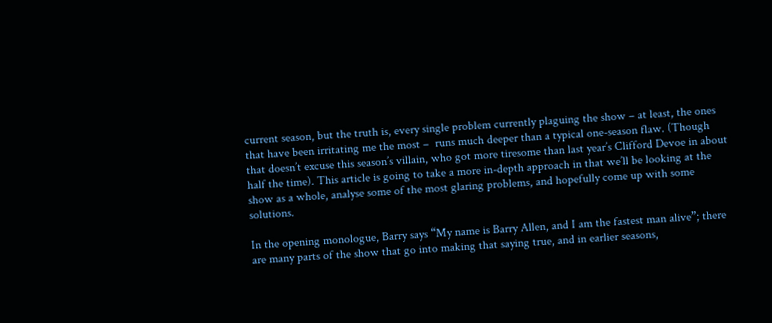current season, but the truth is, every single problem currently plaguing the show – at least, the ones that have been irritating me the most –  runs much deeper than a typical one-season flaw. (Though that doesn’t excuse this season’s villain, who got more tiresome than last year’s Clifford Devoe in about half the time). This article is going to take a more in-depth approach in that we’ll be looking at the show as a whole, analyse some of the most glaring problems, and hopefully come up with some solutions.

In the opening monologue, Barry says “My name is Barry Allen, and I am the fastest man alive”; there are many parts of the show that go into making that saying true, and in earlier seasons,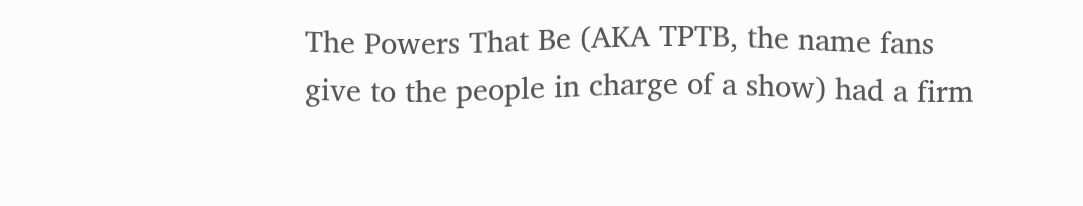The Powers That Be (AKA TPTB, the name fans give to the people in charge of a show) had a firm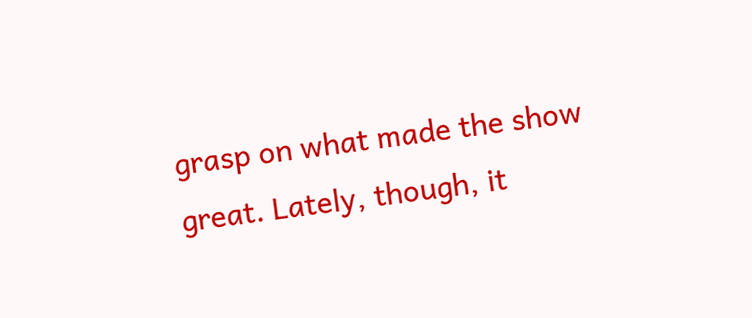grasp on what made the show great. Lately, though, it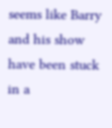seems like Barry and his show have been stuck in a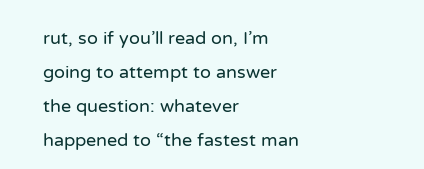rut, so if you’ll read on, I’m going to attempt to answer the question: whatever happened to “the fastest man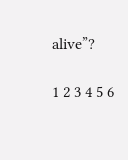alive”?

1 2 3 4 5 6